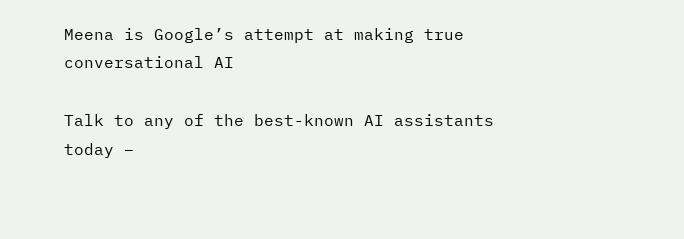Meena is Google’s attempt at making true conversational AI

Talk to any of the best-known AI assistants today –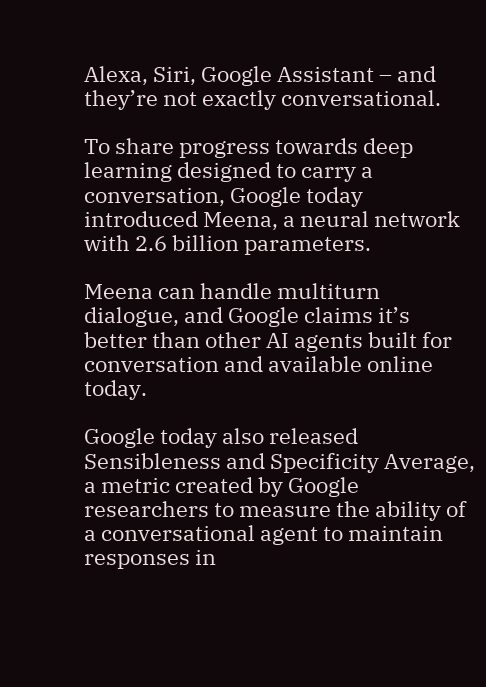Alexa, Siri, Google Assistant – and they’re not exactly conversational.

To share progress towards deep learning designed to carry a conversation, Google today introduced Meena, a neural network with 2.6 billion parameters.

Meena can handle multiturn dialogue, and Google claims it’s better than other AI agents built for conversation and available online today.

Google today also released Sensibleness and Specificity Average, a metric created by Google researchers to measure the ability of a conversational agent to maintain responses in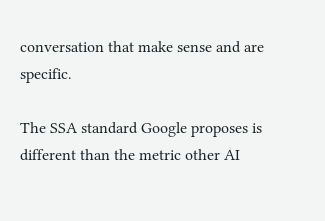conversation that make sense and are specific.

The SSA standard Google proposes is different than the metric other AI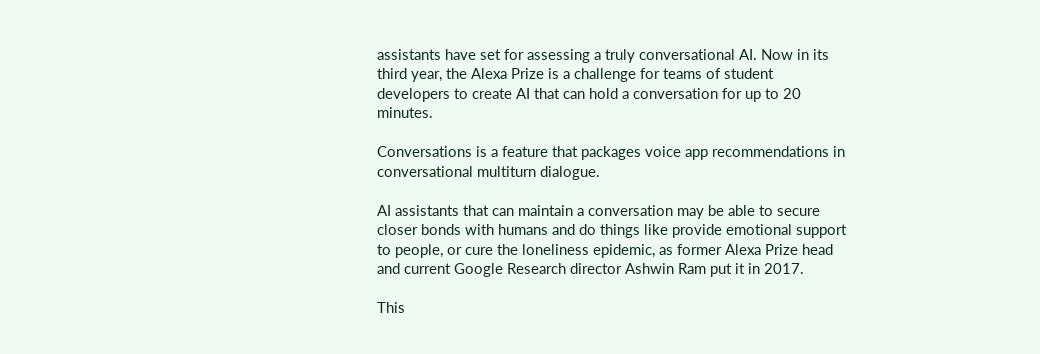assistants have set for assessing a truly conversational AI. Now in its third year, the Alexa Prize is a challenge for teams of student developers to create AI that can hold a conversation for up to 20 minutes.

Conversations is a feature that packages voice app recommendations in conversational multiturn dialogue.

AI assistants that can maintain a conversation may be able to secure closer bonds with humans and do things like provide emotional support to people, or cure the loneliness epidemic, as former Alexa Prize head and current Google Research director Ashwin Ram put it in 2017.

This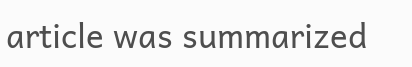article was summarized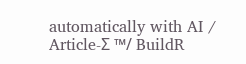automatically with AI / Article-Σ ™/ BuildR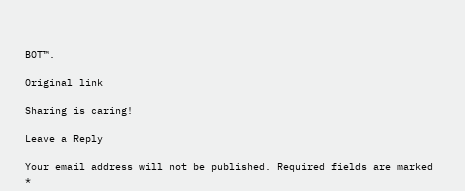BOT™.

Original link

Sharing is caring!

Leave a Reply

Your email address will not be published. Required fields are marked *